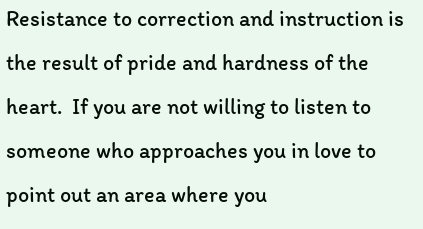Resistance to correction and instruction is the result of pride and hardness of the heart.  If you are not willing to listen to someone who approaches you in love to point out an area where you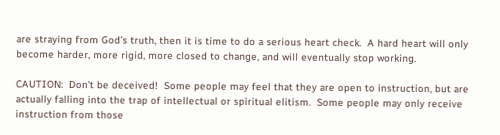are straying from God’s truth, then it is time to do a serious heart check.  A hard heart will only become harder, more rigid, more closed to change, and will eventually stop working.

CAUTION:  Don’t be deceived!  Some people may feel that they are open to instruction, but are actually falling into the trap of intellectual or spiritual elitism.  Some people may only receive instruction from those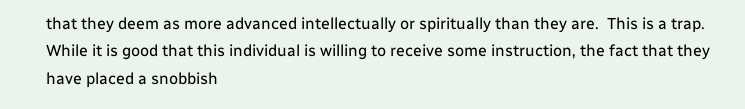that they deem as more advanced intellectually or spiritually than they are.  This is a trap.  While it is good that this individual is willing to receive some instruction, the fact that they have placed a snobbish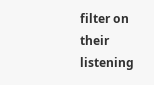filter on their listening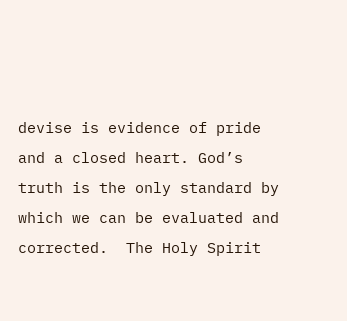devise is evidence of pride and a closed heart. God’s truth is the only standard by which we can be evaluated and corrected.  The Holy Spirit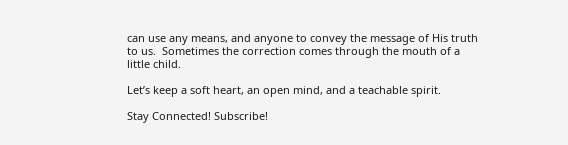can use any means, and anyone to convey the message of His truth to us.  Sometimes the correction comes through the mouth of a little child.

Let’s keep a soft heart, an open mind, and a teachable spirit.

Stay Connected! Subscribe!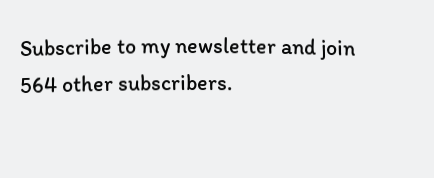Subscribe to my newsletter and join 564 other subscribers.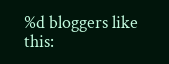%d bloggers like this: